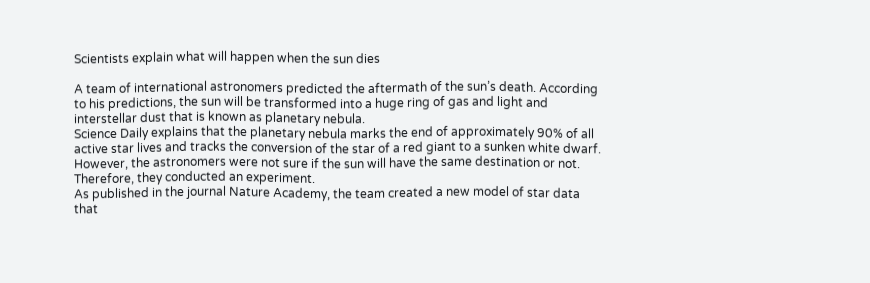Scientists explain what will happen when the sun dies

A team of international astronomers predicted the aftermath of the sun’s death. According to his predictions, the sun will be transformed into a huge ring of gas and light and interstellar dust that is known as planetary nebula.
Science Daily explains that the planetary nebula marks the end of approximately 90% of all active star lives and tracks the conversion of the star of a red giant to a sunken white dwarf. However, the astronomers were not sure if the sun will have the same destination or not. Therefore, they conducted an experiment.
As published in the journal Nature Academy, the team created a new model of star data that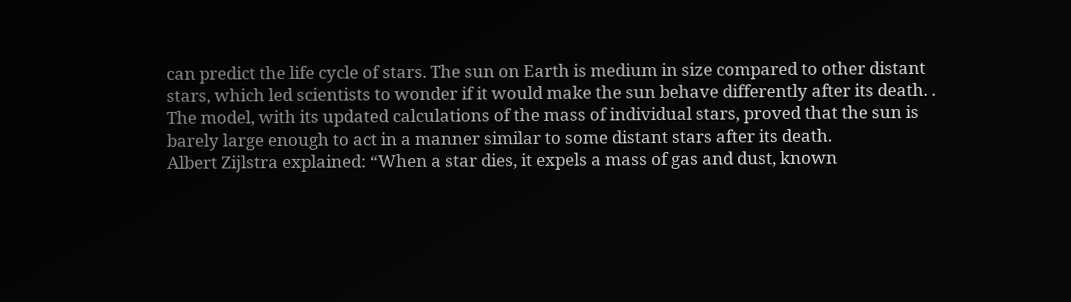can predict the life cycle of stars. The sun on Earth is medium in size compared to other distant stars, which led scientists to wonder if it would make the sun behave differently after its death. . The model, with its updated calculations of the mass of individual stars, proved that the sun is barely large enough to act in a manner similar to some distant stars after its death.
Albert Zijlstra explained: “When a star dies, it expels a mass of gas and dust, known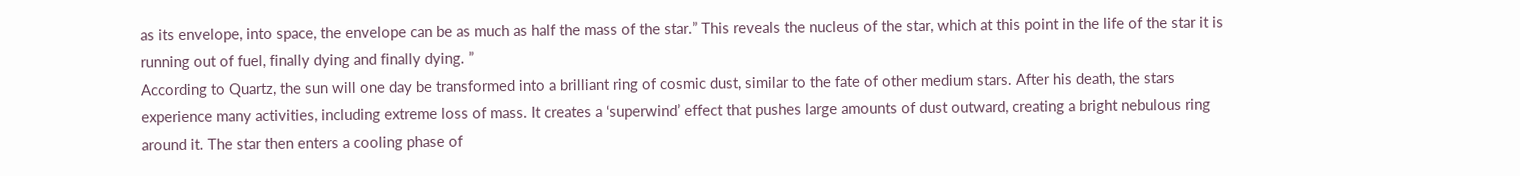as its envelope, into space, the envelope can be as much as half the mass of the star.” This reveals the nucleus of the star, which at this point in the life of the star it is running out of fuel, finally dying and finally dying. ”
According to Quartz, the sun will one day be transformed into a brilliant ring of cosmic dust, similar to the fate of other medium stars. After his death, the stars experience many activities, including extreme loss of mass. It creates a ‘superwind’ effect that pushes large amounts of dust outward, creating a bright nebulous ring around it. The star then enters a cooling phase of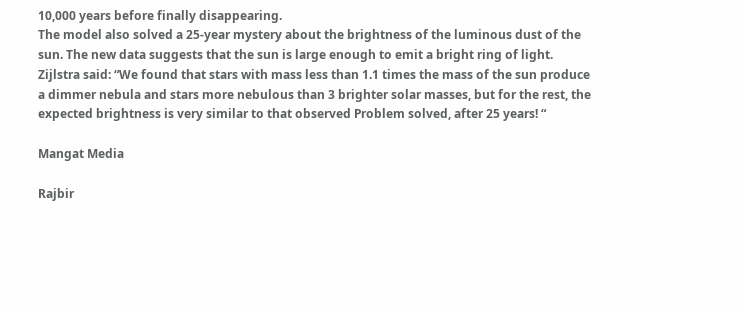10,000 years before finally disappearing.
The model also solved a 25-year mystery about the brightness of the luminous dust of the sun. The new data suggests that the sun is large enough to emit a bright ring of light.
Zijlstra said: “We found that stars with mass less than 1.1 times the mass of the sun produce a dimmer nebula and stars more nebulous than 3 brighter solar masses, but for the rest, the expected brightness is very similar to that observed Problem solved, after 25 years! “

Mangat Media

Rajbir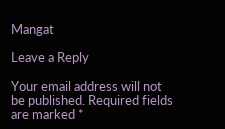Mangat

Leave a Reply

Your email address will not be published. Required fields are marked *